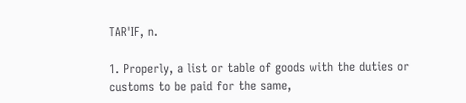TAR'IF, n.

1. Properly, a list or table of goods with the duties or customs to be paid for the same,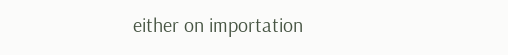either on importation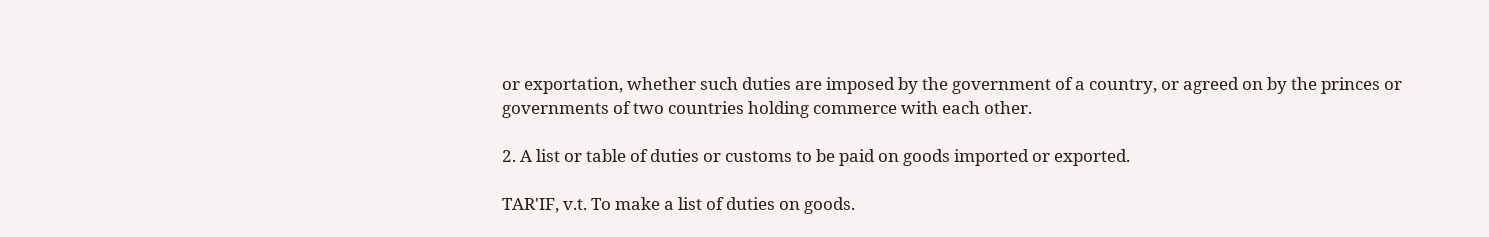or exportation, whether such duties are imposed by the government of a country, or agreed on by the princes or governments of two countries holding commerce with each other.

2. A list or table of duties or customs to be paid on goods imported or exported.

TAR'IF, v.t. To make a list of duties on goods.